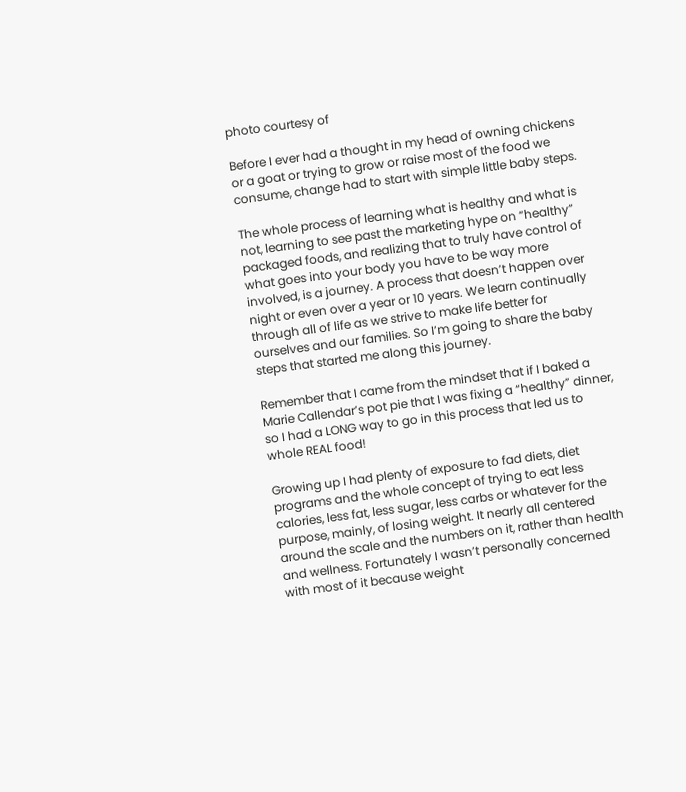photo courtesy of

Before I ever had a thought in my head of owning chickens or a goat or trying to grow or raise most of the food we consume, change had to start with simple little baby steps.

The whole process of learning what is healthy and what is not, learning to see past the marketing hype on “healthy” packaged foods, and realizing that to truly have control of what goes into your body you have to be way more involved, is a journey. A process that doesn’t happen over night or even over a year or 10 years. We learn continually through all of life as we strive to make life better for ourselves and our families. So I’m going to share the baby steps that started me along this journey.

Remember that I came from the mindset that if I baked a Marie Callendar’s pot pie that I was fixing a “healthy” dinner, so I had a LONG way to go in this process that led us to whole REAL food!

Growing up I had plenty of exposure to fad diets, diet programs and the whole concept of trying to eat less calories, less fat, less sugar, less carbs or whatever for the purpose, mainly, of losing weight. It nearly all centered around the scale and the numbers on it, rather than health and wellness. Fortunately I wasn’t personally concerned with most of it because weight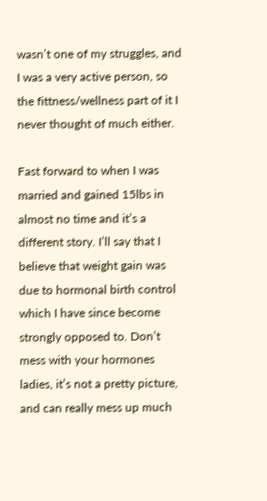wasn’t one of my struggles, and I was a very active person, so the fittness/wellness part of it I never thought of much either.

Fast forward to when I was married and gained 15lbs in almost no time and it’s a different story. I’ll say that I believe that weight gain was due to hormonal birth control which I have since become strongly opposed to. Don’t mess with your hormones ladies, it’s not a pretty picture, and can really mess up much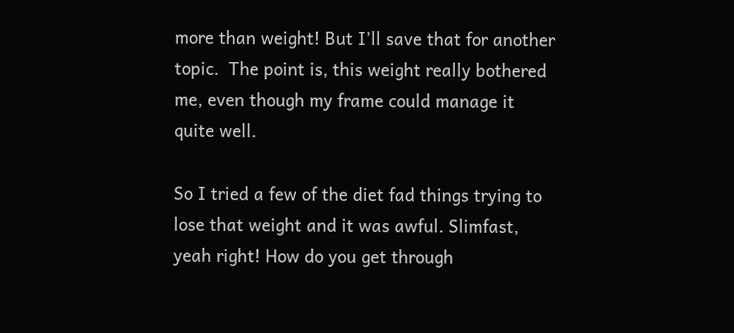more than weight! But I’ll save that for another topic.  The point is, this weight really bothered me, even though my frame could manage it quite well.

So I tried a few of the diet fad things trying to lose that weight and it was awful. Slimfast, yeah right! How do you get through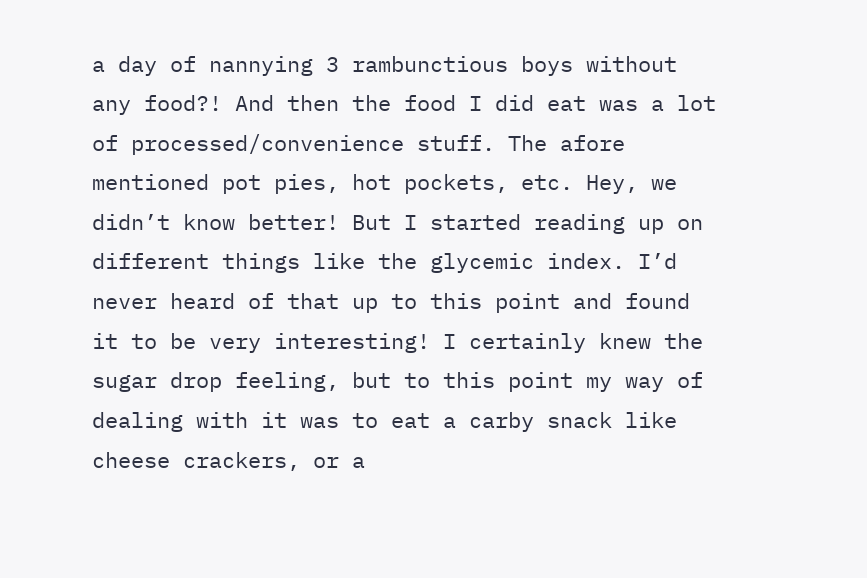a day of nannying 3 rambunctious boys without any food?! And then the food I did eat was a lot of processed/convenience stuff. The afore mentioned pot pies, hot pockets, etc. Hey, we didn’t know better! But I started reading up on different things like the glycemic index. I’d never heard of that up to this point and found it to be very interesting! I certainly knew the sugar drop feeling, but to this point my way of dealing with it was to eat a carby snack like cheese crackers, or a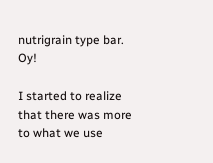nutrigrain type bar. Oy!

I started to realize that there was more to what we use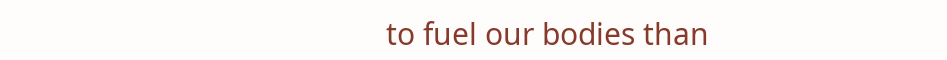to fuel our bodies than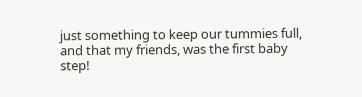just something to keep our tummies full, and that my friends, was the first baby step!